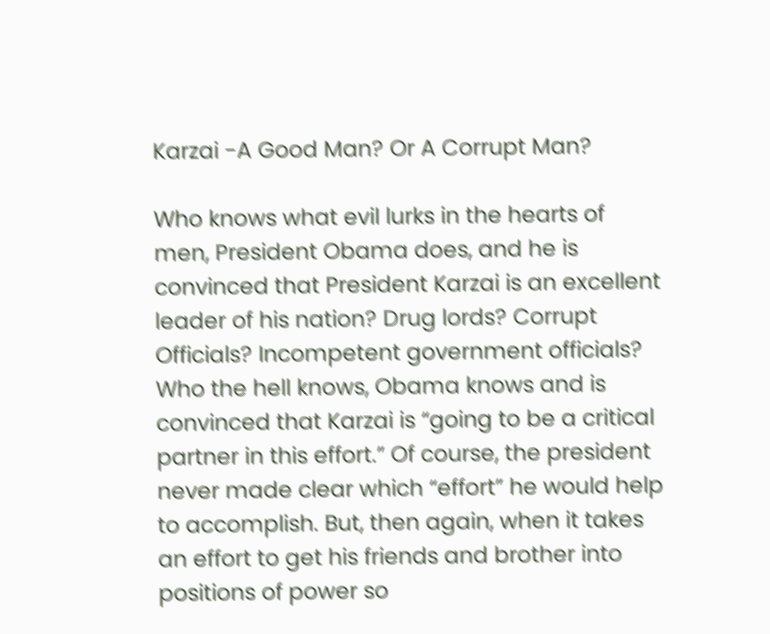Karzai -A Good Man? Or A Corrupt Man?

Who knows what evil lurks in the hearts of men, President Obama does, and he is convinced that President Karzai is an excellent leader of his nation? Drug lords? Corrupt Officials? Incompetent government officials? Who the hell knows, Obama knows and is convinced that Karzai is “going to be a critical partner in this effort.” Of course, the president never made clear which “effort” he would help to accomplish. But, then again, when it takes an effort to get his friends and brother into positions of power so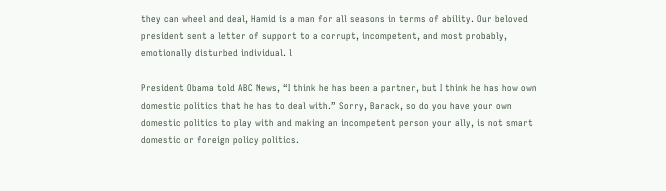they can wheel and deal, Hamid is a man for all seasons in terms of ability. Our beloved president sent a letter of support to a corrupt, incompetent, and most probably, emotionally disturbed individual. l

President Obama told ABC News, “I think he has been a partner, but I think he has how own domestic politics that he has to deal with.” Sorry, Barack, so do you have your own domestic politics to play with and making an incompetent person your ally, is not smart domestic or foreign policy politics.